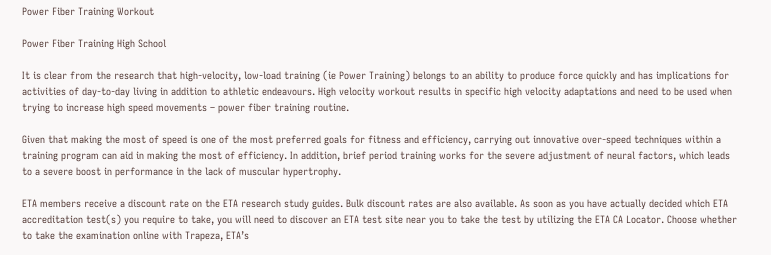Power Fiber Training Workout

Power Fiber Training High School

It is clear from the research that high-velocity, low-load training (ie Power Training) belongs to an ability to produce force quickly and has implications for activities of day-to-day living in addition to athletic endeavours. High velocity workout results in specific high velocity adaptations and need to be used when trying to increase high speed movements – power fiber training routine.

Given that making the most of speed is one of the most preferred goals for fitness and efficiency, carrying out innovative over-speed techniques within a training program can aid in making the most of efficiency. In addition, brief period training works for the severe adjustment of neural factors, which leads to a severe boost in performance in the lack of muscular hypertrophy.

ETA members receive a discount rate on the ETA research study guides. Bulk discount rates are also available. As soon as you have actually decided which ETA accreditation test(s) you require to take, you will need to discover an ETA test site near you to take the test by utilizing the ETA CA Locator. Choose whether to take the examination online with Trapeza, ETA’s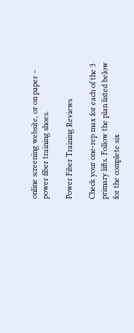online screening website, or on paper – power fiber training shoes.

Power Fiber Training Reviews

Check your one-rep max for each of the 3 primary lifts. Follow the plan listed below for the complete six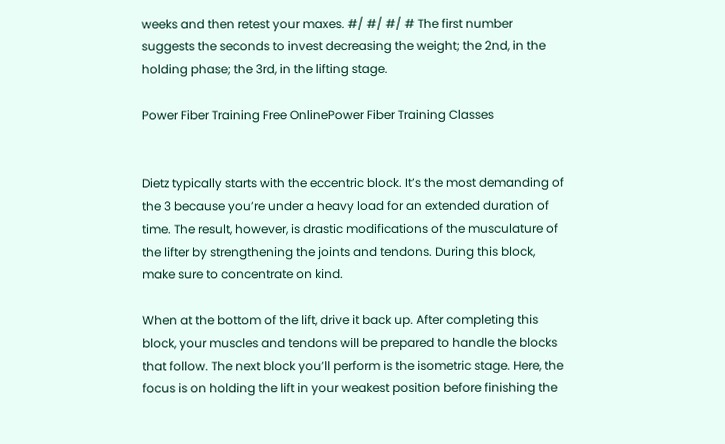weeks and then retest your maxes. #/ #/ #/ # The first number suggests the seconds to invest decreasing the weight; the 2nd, in the holding phase; the 3rd, in the lifting stage.

Power Fiber Training Free OnlinePower Fiber Training Classes


Dietz typically starts with the eccentric block. It’s the most demanding of the 3 because you’re under a heavy load for an extended duration of time. The result, however, is drastic modifications of the musculature of the lifter by strengthening the joints and tendons. During this block, make sure to concentrate on kind.

When at the bottom of the lift, drive it back up. After completing this block, your muscles and tendons will be prepared to handle the blocks that follow. The next block you’ll perform is the isometric stage. Here, the focus is on holding the lift in your weakest position before finishing the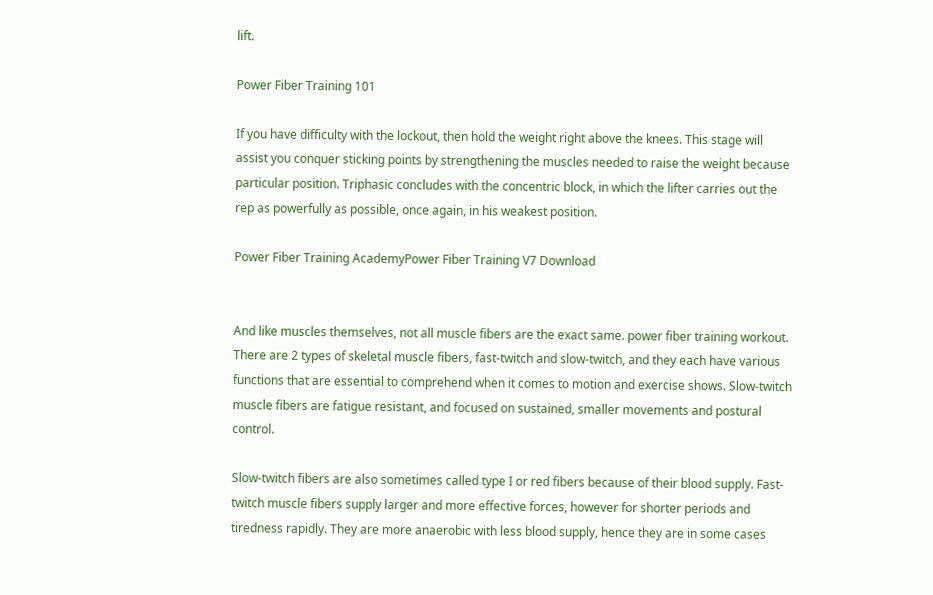lift.

Power Fiber Training 101

If you have difficulty with the lockout, then hold the weight right above the knees. This stage will assist you conquer sticking points by strengthening the muscles needed to raise the weight because particular position. Triphasic concludes with the concentric block, in which the lifter carries out the rep as powerfully as possible, once again, in his weakest position.

Power Fiber Training AcademyPower Fiber Training V7 Download


And like muscles themselves, not all muscle fibers are the exact same. power fiber training workout. There are 2 types of skeletal muscle fibers, fast-twitch and slow-twitch, and they each have various functions that are essential to comprehend when it comes to motion and exercise shows. Slow-twitch muscle fibers are fatigue resistant, and focused on sustained, smaller movements and postural control.

Slow-twitch fibers are also sometimes called type I or red fibers because of their blood supply. Fast-twitch muscle fibers supply larger and more effective forces, however for shorter periods and tiredness rapidly. They are more anaerobic with less blood supply, hence they are in some cases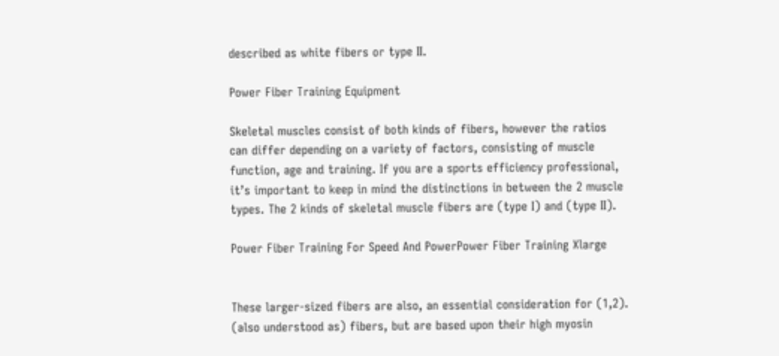described as white fibers or type II.

Power Fiber Training Equipment

Skeletal muscles consist of both kinds of fibers, however the ratios can differ depending on a variety of factors, consisting of muscle function, age and training. If you are a sports efficiency professional, it’s important to keep in mind the distinctions in between the 2 muscle types. The 2 kinds of skeletal muscle fibers are (type I) and (type II).

Power Fiber Training For Speed And PowerPower Fiber Training Xlarge


These larger-sized fibers are also, an essential consideration for (1,2). (also understood as) fibers, but are based upon their high myosin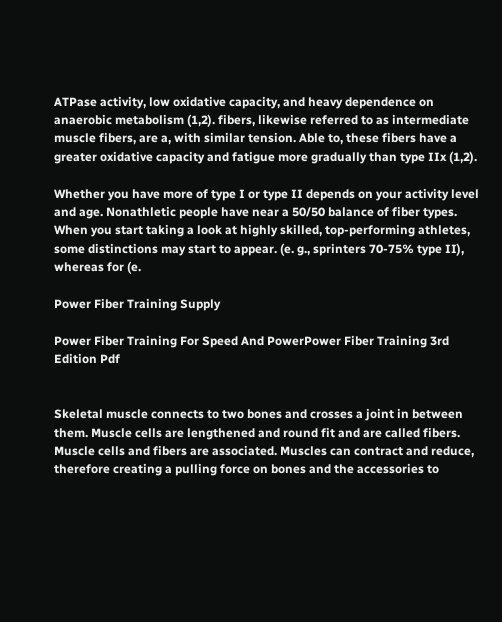ATPase activity, low oxidative capacity, and heavy dependence on anaerobic metabolism (1,2). fibers, likewise referred to as intermediate muscle fibers, are a, with similar tension. Able to, these fibers have a greater oxidative capacity and fatigue more gradually than type IIx (1,2).

Whether you have more of type I or type II depends on your activity level and age. Nonathletic people have near a 50/50 balance of fiber types. When you start taking a look at highly skilled, top-performing athletes, some distinctions may start to appear. (e. g., sprinters 70-75% type II), whereas for (e.

Power Fiber Training Supply

Power Fiber Training For Speed And PowerPower Fiber Training 3rd Edition Pdf


Skeletal muscle connects to two bones and crosses a joint in between them. Muscle cells are lengthened and round fit and are called fibers. Muscle cells and fibers are associated. Muscles can contract and reduce, therefore creating a pulling force on bones and the accessories to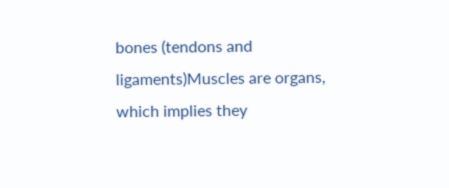bones (tendons and ligaments)Muscles are organs, which implies they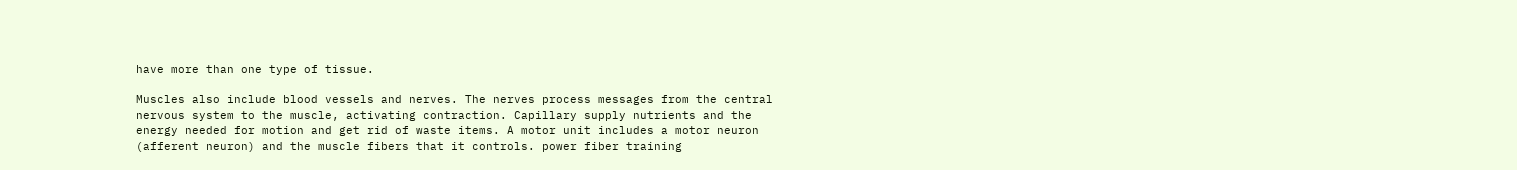have more than one type of tissue.

Muscles also include blood vessels and nerves. The nerves process messages from the central nervous system to the muscle, activating contraction. Capillary supply nutrients and the energy needed for motion and get rid of waste items. A motor unit includes a motor neuron (afferent neuron) and the muscle fibers that it controls. power fiber training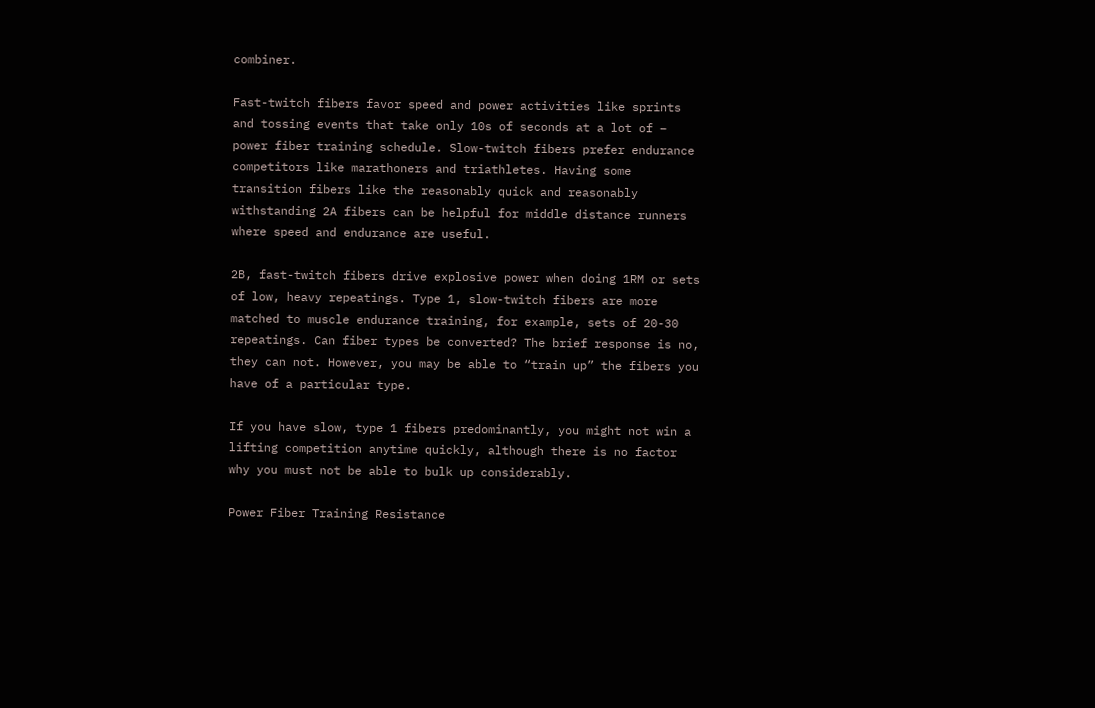combiner.

Fast-twitch fibers favor speed and power activities like sprints and tossing events that take only 10s of seconds at a lot of – power fiber training schedule. Slow-twitch fibers prefer endurance competitors like marathoners and triathletes. Having some transition fibers like the reasonably quick and reasonably withstanding 2A fibers can be helpful for middle distance runners where speed and endurance are useful.

2B, fast-twitch fibers drive explosive power when doing 1RM or sets of low, heavy repeatings. Type 1, slow-twitch fibers are more matched to muscle endurance training, for example, sets of 20-30 repeatings. Can fiber types be converted? The brief response is no, they can not. However, you may be able to “train up” the fibers you have of a particular type.

If you have slow, type 1 fibers predominantly, you might not win a lifting competition anytime quickly, although there is no factor why you must not be able to bulk up considerably.

Power Fiber Training Resistance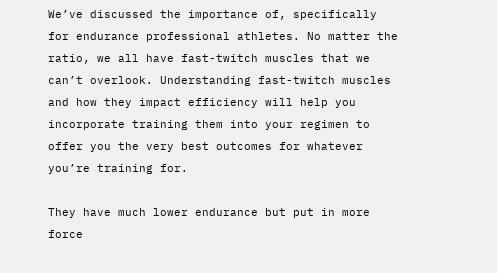We’ve discussed the importance of, specifically for endurance professional athletes. No matter the ratio, we all have fast-twitch muscles that we can’t overlook. Understanding fast-twitch muscles and how they impact efficiency will help you incorporate training them into your regimen to offer you the very best outcomes for whatever you’re training for.

They have much lower endurance but put in more force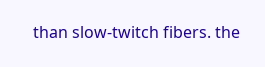than slow-twitch fibers. the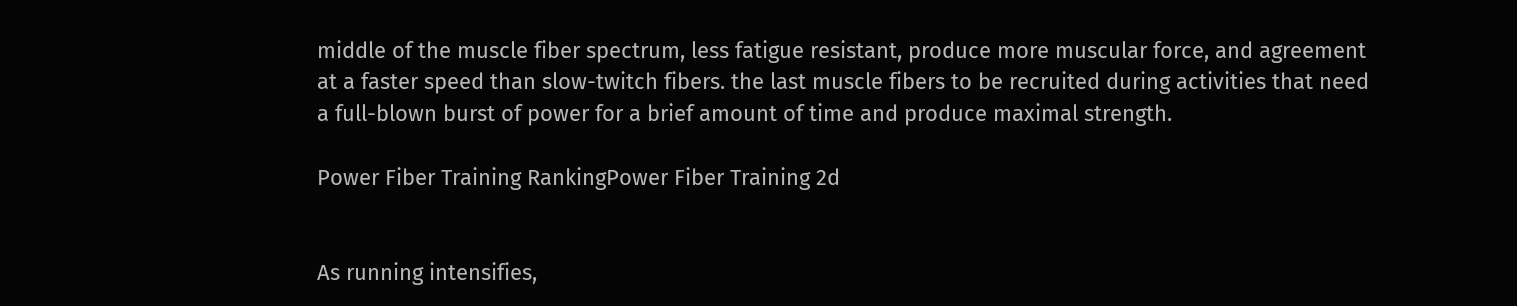middle of the muscle fiber spectrum, less fatigue resistant, produce more muscular force, and agreement at a faster speed than slow-twitch fibers. the last muscle fibers to be recruited during activities that need a full-blown burst of power for a brief amount of time and produce maximal strength.

Power Fiber Training RankingPower Fiber Training 2d


As running intensifies,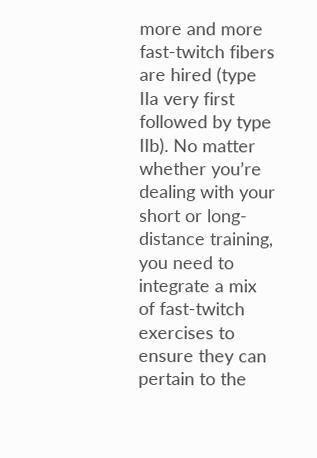more and more fast-twitch fibers are hired (type IIa very first followed by type IIb). No matter whether you’re dealing with your short or long-distance training, you need to integrate a mix of fast-twitch exercises to ensure they can pertain to the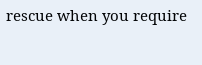rescue when you require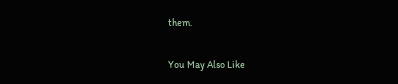them.


You May Also Like